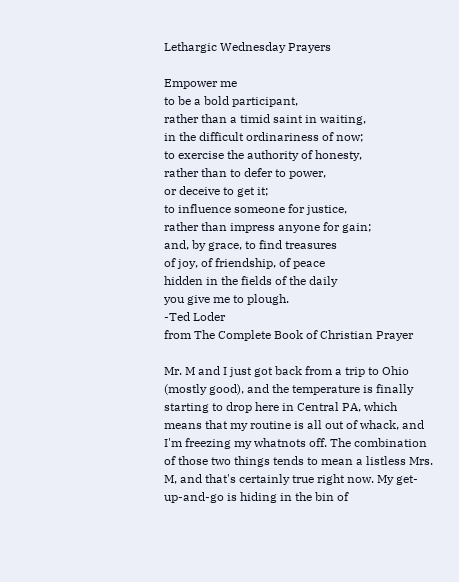Lethargic Wednesday Prayers

Empower me
to be a bold participant,
rather than a timid saint in waiting,
in the difficult ordinariness of now;
to exercise the authority of honesty,
rather than to defer to power,
or deceive to get it;
to influence someone for justice,
rather than impress anyone for gain;
and, by grace, to find treasures
of joy, of friendship, of peace
hidden in the fields of the daily
you give me to plough.
-Ted Loder
from The Complete Book of Christian Prayer

Mr. M and I just got back from a trip to Ohio (mostly good), and the temperature is finally starting to drop here in Central PA, which means that my routine is all out of whack, and I'm freezing my whatnots off. The combination of those two things tends to mean a listless Mrs. M, and that's certainly true right now. My get-up-and-go is hiding in the bin of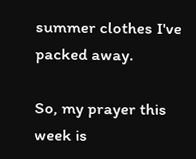summer clothes I've packed away.

So, my prayer this week is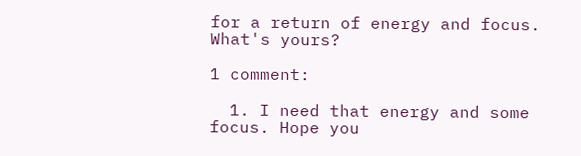for a return of energy and focus. What's yours?

1 comment:

  1. I need that energy and some focus. Hope you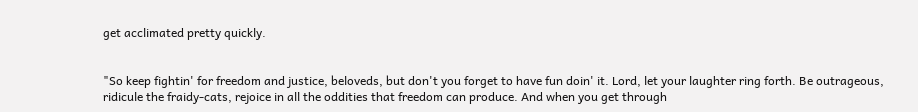get acclimated pretty quickly.


"So keep fightin' for freedom and justice, beloveds, but don't you forget to have fun doin' it. Lord, let your laughter ring forth. Be outrageous, ridicule the fraidy-cats, rejoice in all the oddities that freedom can produce. And when you get through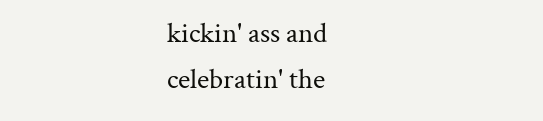kickin' ass and celebratin' the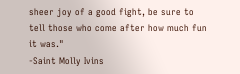sheer joy of a good fight, be sure to tell those who come after how much fun it was."
-Saint Molly Ivins